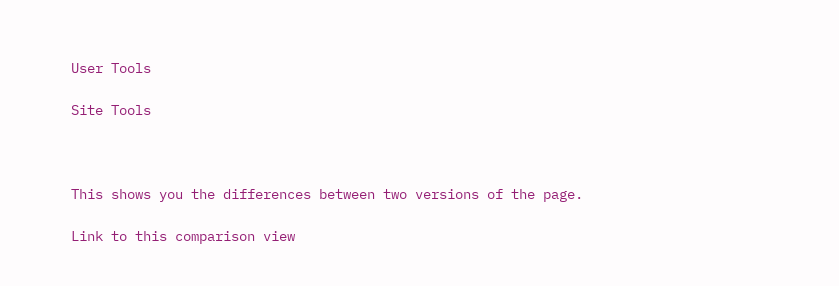User Tools

Site Tools



This shows you the differences between two versions of the page.

Link to this comparison view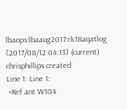lbaops:lbaaug2017:rk18aqatlog [2017/08/12 04:13] (current)
chrisphillips created
Line 1: Line 1:
 +Ref ant W104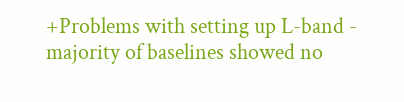+Problems with setting up L-band - majority of baselines showed no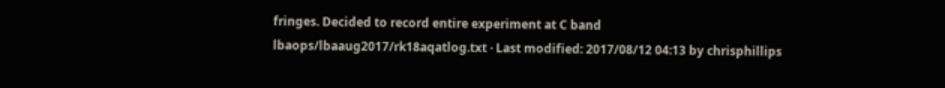fringes. Decided to record entire experiment at C band
lbaops/lbaaug2017/rk18aqatlog.txt · Last modified: 2017/08/12 04:13 by chrisphillips